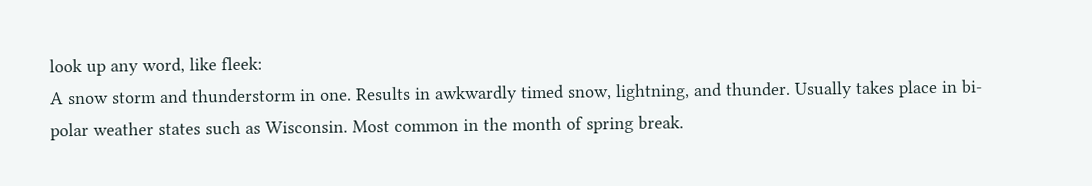look up any word, like fleek:
A snow storm and thunderstorm in one. Results in awkwardly timed snow, lightning, and thunder. Usually takes place in bi-polar weather states such as Wisconsin. Most common in the month of spring break.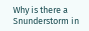Why is there a Snunderstorm in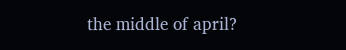the middle of april?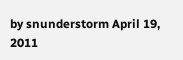by snunderstorm April 19, 2011